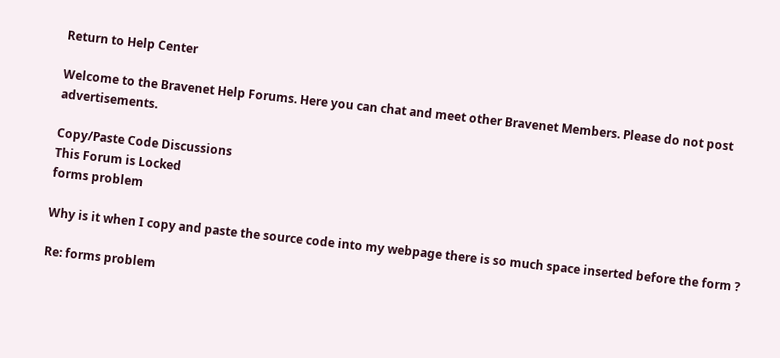Return to Help Center

Welcome to the Bravenet Help Forums. Here you can chat and meet other Bravenet Members. Please do not post advertisements.

Copy/Paste Code Discussions
This Forum is Locked
forms problem

Why is it when I copy and paste the source code into my webpage there is so much space inserted before the form ?

Re: forms problem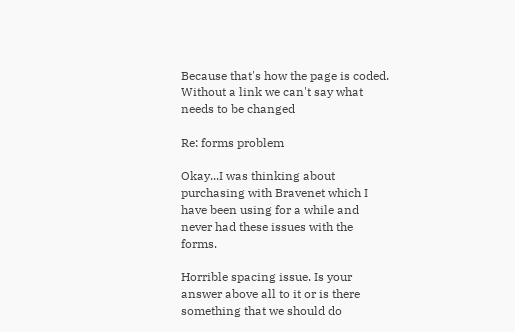Because that's how the page is coded. Without a link we can't say what needs to be changed

Re: forms problem

Okay...I was thinking about purchasing with Bravenet which I have been using for a while and never had these issues with the forms.

Horrible spacing issue. Is your answer above all to it or is there something that we should do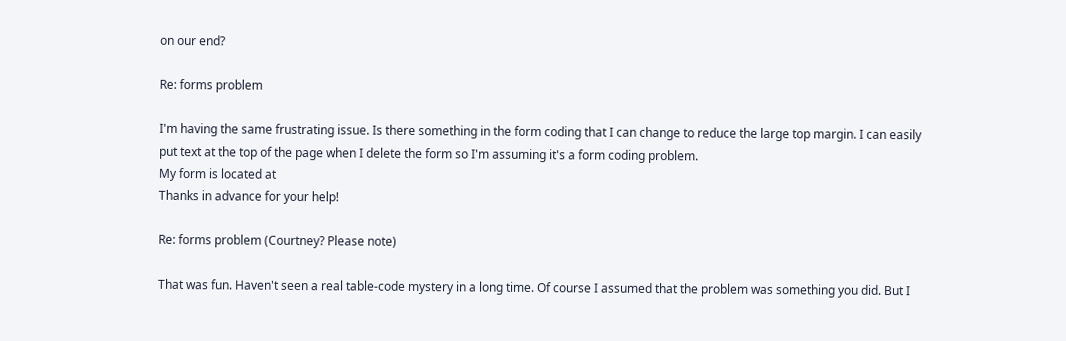on our end?

Re: forms problem

I'm having the same frustrating issue. Is there something in the form coding that I can change to reduce the large top margin. I can easily put text at the top of the page when I delete the form so I'm assuming it's a form coding problem.
My form is located at
Thanks in advance for your help!

Re: forms problem (Courtney? Please note)

That was fun. Haven't seen a real table-code mystery in a long time. Of course I assumed that the problem was something you did. But I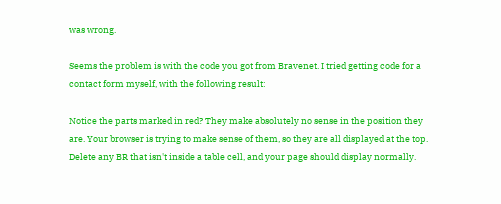was wrong.

Seems the problem is with the code you got from Bravenet. I tried getting code for a contact form myself, with the following result:

Notice the parts marked in red? They make absolutely no sense in the position they are. Your browser is trying to make sense of them, so they are all displayed at the top. Delete any BR that isn't inside a table cell, and your page should display normally.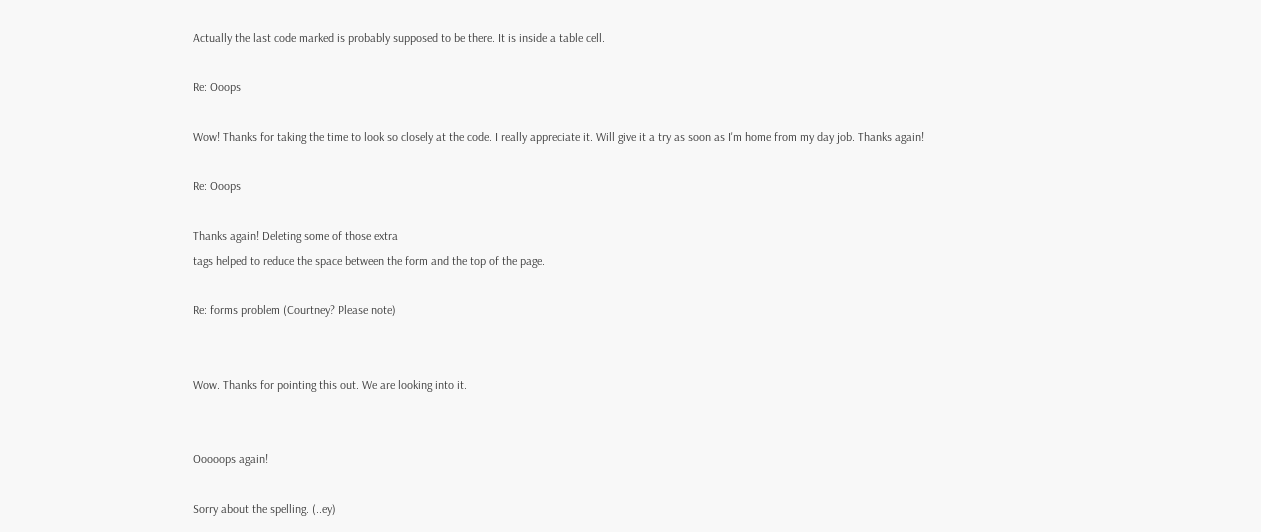Actually the last code marked is probably supposed to be there. It is inside a table cell.

Re: Ooops

Wow! Thanks for taking the time to look so closely at the code. I really appreciate it. Will give it a try as soon as I'm home from my day job. Thanks again!

Re: Ooops

Thanks again! Deleting some of those extra
tags helped to reduce the space between the form and the top of the page.

Re: forms problem (Courtney? Please note)


Wow. Thanks for pointing this out. We are looking into it.


Ooooops again!

Sorry about the spelling. (..ey)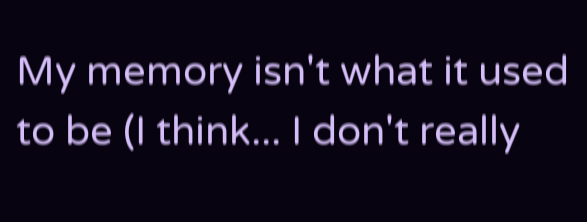My memory isn't what it used to be (I think... I don't really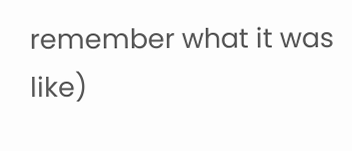remember what it was like)